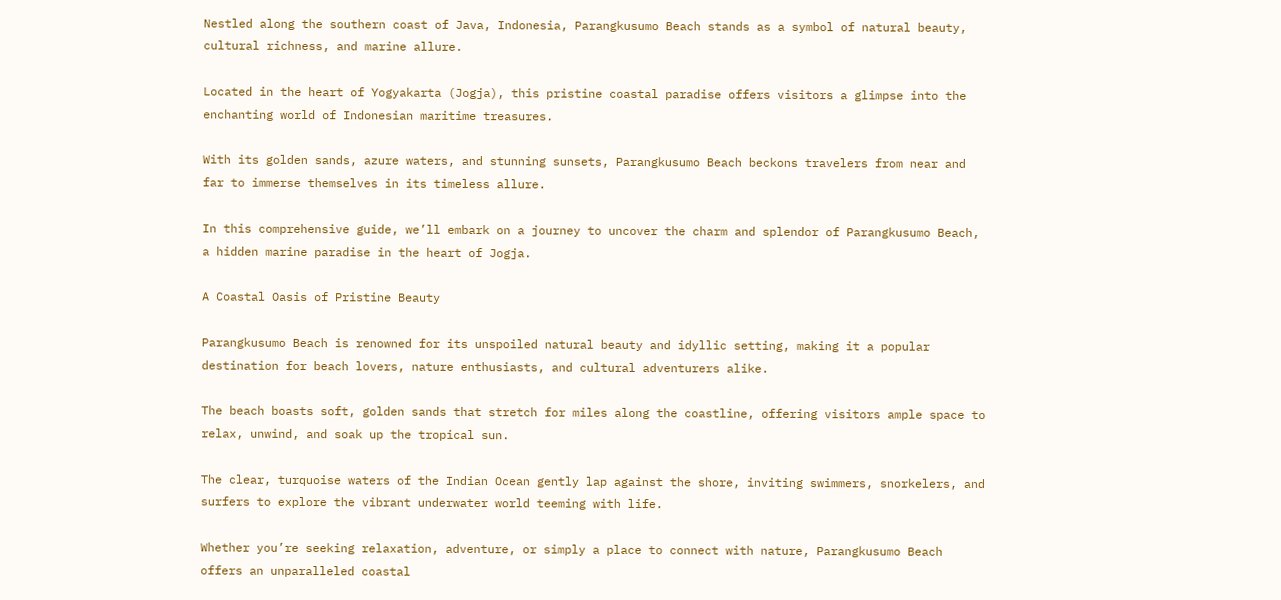Nestled along the southern coast of Java, Indonesia, Parangkusumo Beach stands as a symbol of natural beauty, cultural richness, and marine allure.

Located in the heart of Yogyakarta (Jogja), this pristine coastal paradise offers visitors a glimpse into the enchanting world of Indonesian maritime treasures.

With its golden sands, azure waters, and stunning sunsets, Parangkusumo Beach beckons travelers from near and far to immerse themselves in its timeless allure.

In this comprehensive guide, we’ll embark on a journey to uncover the charm and splendor of Parangkusumo Beach, a hidden marine paradise in the heart of Jogja.

A Coastal Oasis of Pristine Beauty

Parangkusumo Beach is renowned for its unspoiled natural beauty and idyllic setting, making it a popular destination for beach lovers, nature enthusiasts, and cultural adventurers alike.

The beach boasts soft, golden sands that stretch for miles along the coastline, offering visitors ample space to relax, unwind, and soak up the tropical sun.

The clear, turquoise waters of the Indian Ocean gently lap against the shore, inviting swimmers, snorkelers, and surfers to explore the vibrant underwater world teeming with life.

Whether you’re seeking relaxation, adventure, or simply a place to connect with nature, Parangkusumo Beach offers an unparalleled coastal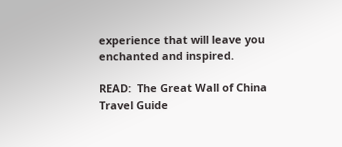experience that will leave you enchanted and inspired.

READ:  The Great Wall of China Travel Guide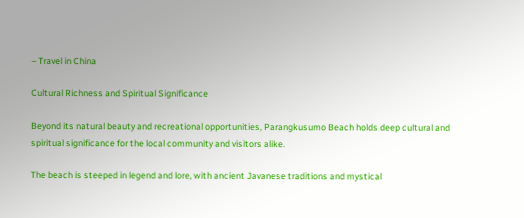– Travel in China

Cultural Richness and Spiritual Significance

Beyond its natural beauty and recreational opportunities, Parangkusumo Beach holds deep cultural and spiritual significance for the local community and visitors alike.

The beach is steeped in legend and lore, with ancient Javanese traditions and mystical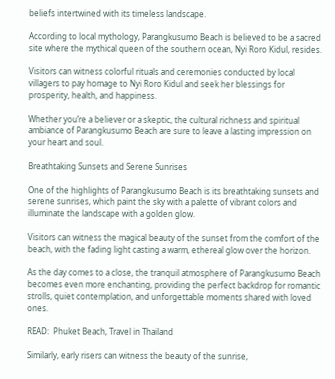beliefs intertwined with its timeless landscape.

According to local mythology, Parangkusumo Beach is believed to be a sacred site where the mythical queen of the southern ocean, Nyi Roro Kidul, resides.

Visitors can witness colorful rituals and ceremonies conducted by local villagers to pay homage to Nyi Roro Kidul and seek her blessings for prosperity, health, and happiness.

Whether you’re a believer or a skeptic, the cultural richness and spiritual ambiance of Parangkusumo Beach are sure to leave a lasting impression on your heart and soul.

Breathtaking Sunsets and Serene Sunrises

One of the highlights of Parangkusumo Beach is its breathtaking sunsets and serene sunrises, which paint the sky with a palette of vibrant colors and illuminate the landscape with a golden glow.

Visitors can witness the magical beauty of the sunset from the comfort of the beach, with the fading light casting a warm, ethereal glow over the horizon.

As the day comes to a close, the tranquil atmosphere of Parangkusumo Beach becomes even more enchanting, providing the perfect backdrop for romantic strolls, quiet contemplation, and unforgettable moments shared with loved ones.

READ:  Phuket Beach, Travel in Thailand

Similarly, early risers can witness the beauty of the sunrise,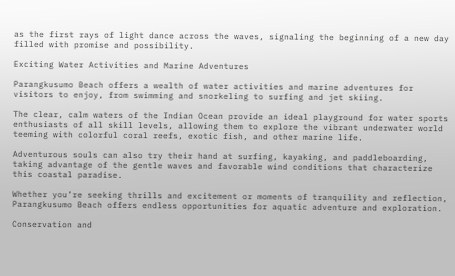as the first rays of light dance across the waves, signaling the beginning of a new day filled with promise and possibility.

Exciting Water Activities and Marine Adventures

Parangkusumo Beach offers a wealth of water activities and marine adventures for visitors to enjoy, from swimming and snorkeling to surfing and jet skiing.

The clear, calm waters of the Indian Ocean provide an ideal playground for water sports enthusiasts of all skill levels, allowing them to explore the vibrant underwater world teeming with colorful coral reefs, exotic fish, and other marine life.

Adventurous souls can also try their hand at surfing, kayaking, and paddleboarding, taking advantage of the gentle waves and favorable wind conditions that characterize this coastal paradise.

Whether you’re seeking thrills and excitement or moments of tranquility and reflection, Parangkusumo Beach offers endless opportunities for aquatic adventure and exploration.

Conservation and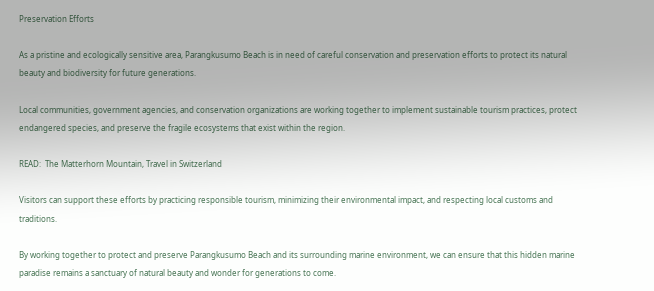Preservation Efforts

As a pristine and ecologically sensitive area, Parangkusumo Beach is in need of careful conservation and preservation efforts to protect its natural beauty and biodiversity for future generations.

Local communities, government agencies, and conservation organizations are working together to implement sustainable tourism practices, protect endangered species, and preserve the fragile ecosystems that exist within the region.

READ:  The Matterhorn Mountain, Travel in Switzerland

Visitors can support these efforts by practicing responsible tourism, minimizing their environmental impact, and respecting local customs and traditions.

By working together to protect and preserve Parangkusumo Beach and its surrounding marine environment, we can ensure that this hidden marine paradise remains a sanctuary of natural beauty and wonder for generations to come.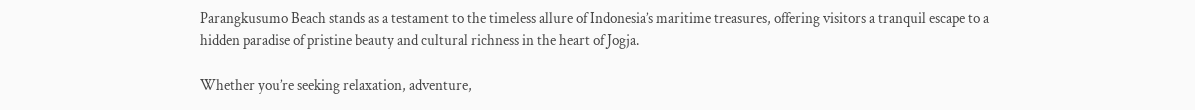Parangkusumo Beach stands as a testament to the timeless allure of Indonesia’s maritime treasures, offering visitors a tranquil escape to a hidden paradise of pristine beauty and cultural richness in the heart of Jogja.

Whether you’re seeking relaxation, adventure,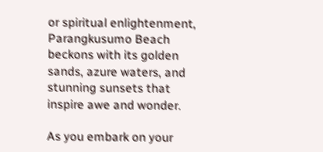or spiritual enlightenment, Parangkusumo Beach beckons with its golden sands, azure waters, and stunning sunsets that inspire awe and wonder.

As you embark on your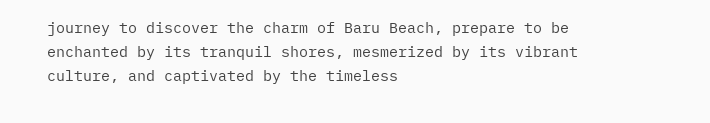journey to discover the charm of Baru Beach, prepare to be enchanted by its tranquil shores, mesmerized by its vibrant culture, and captivated by the timeless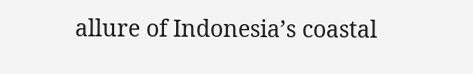allure of Indonesia’s coastal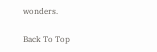wonders.

Back To Top